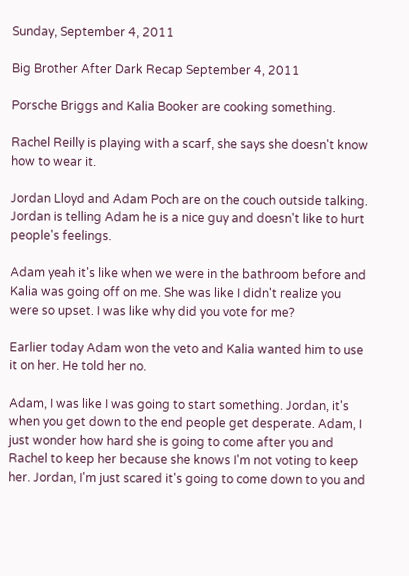Sunday, September 4, 2011

Big Brother After Dark Recap September 4, 2011

Porsche Briggs and Kalia Booker are cooking something.

Rachel Reilly is playing with a scarf, she says she doesn't know how to wear it.

Jordan Lloyd and Adam Poch are on the couch outside talking. Jordan is telling Adam he is a nice guy and doesn't like to hurt people's feelings.

Adam yeah it's like when we were in the bathroom before and Kalia was going off on me. She was like I didn't realize you were so upset. I was like why did you vote for me?

Earlier today Adam won the veto and Kalia wanted him to use it on her. He told her no.

Adam, I was like I was going to start something. Jordan, it's when you get down to the end people get desperate. Adam, I just wonder how hard she is going to come after you and Rachel to keep her because she knows I'm not voting to keep her. Jordan, I'm just scared it's going to come down to you and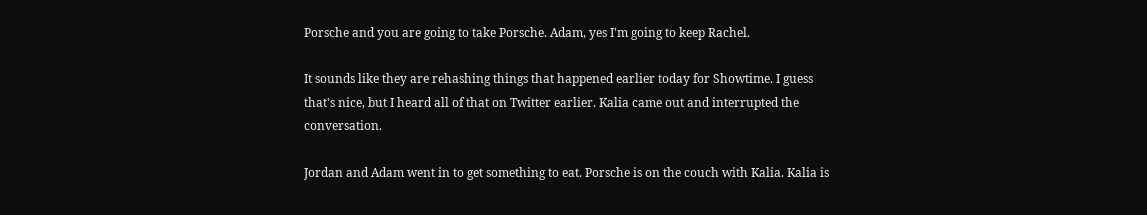Porsche and you are going to take Porsche. Adam, yes I'm going to keep Rachel.

It sounds like they are rehashing things that happened earlier today for Showtime. I guess that's nice, but I heard all of that on Twitter earlier. Kalia came out and interrupted the conversation.

Jordan and Adam went in to get something to eat. Porsche is on the couch with Kalia. Kalia is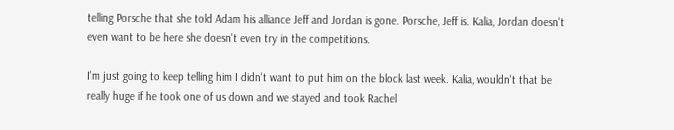telling Porsche that she told Adam his alliance Jeff and Jordan is gone. Porsche, Jeff is. Kalia, Jordan doesn't even want to be here she doesn't even try in the competitions.

I'm just going to keep telling him I didn't want to put him on the block last week. Kalia, wouldn't that be really huge if he took one of us down and we stayed and took Rachel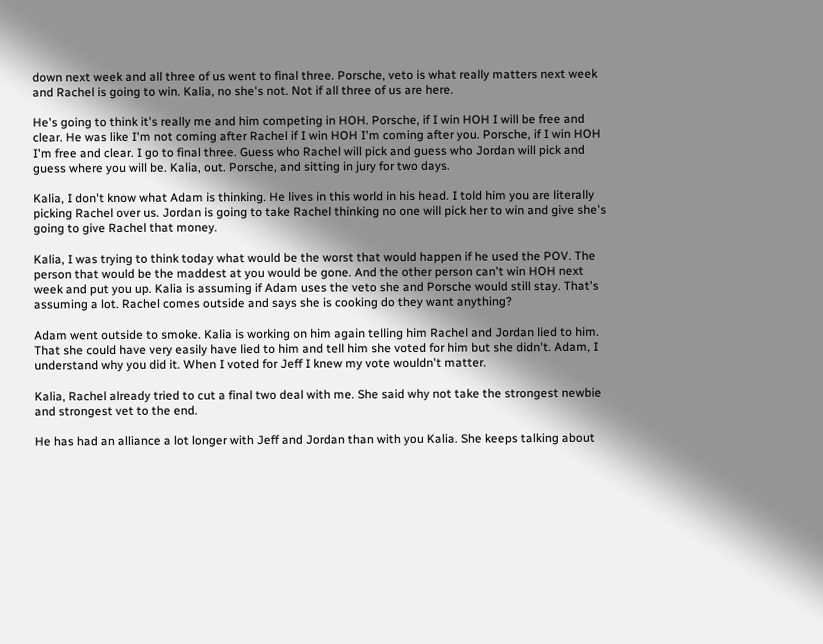down next week and all three of us went to final three. Porsche, veto is what really matters next week and Rachel is going to win. Kalia, no she's not. Not if all three of us are here.

He's going to think it's really me and him competing in HOH. Porsche, if I win HOH I will be free and clear. He was like I'm not coming after Rachel if I win HOH I'm coming after you. Porsche, if I win HOH I'm free and clear. I go to final three. Guess who Rachel will pick and guess who Jordan will pick and guess where you will be. Kalia, out. Porsche, and sitting in jury for two days.

Kalia, I don't know what Adam is thinking. He lives in this world in his head. I told him you are literally picking Rachel over us. Jordan is going to take Rachel thinking no one will pick her to win and give she's going to give Rachel that money.

Kalia, I was trying to think today what would be the worst that would happen if he used the POV. The person that would be the maddest at you would be gone. And the other person can't win HOH next week and put you up. Kalia is assuming if Adam uses the veto she and Porsche would still stay. That's assuming a lot. Rachel comes outside and says she is cooking do they want anything?

Adam went outside to smoke. Kalia is working on him again telling him Rachel and Jordan lied to him. That she could have very easily have lied to him and tell him she voted for him but she didn't. Adam, I understand why you did it. When I voted for Jeff I knew my vote wouldn't matter.

Kalia, Rachel already tried to cut a final two deal with me. She said why not take the strongest newbie and strongest vet to the end.

He has had an alliance a lot longer with Jeff and Jordan than with you Kalia. She keeps talking about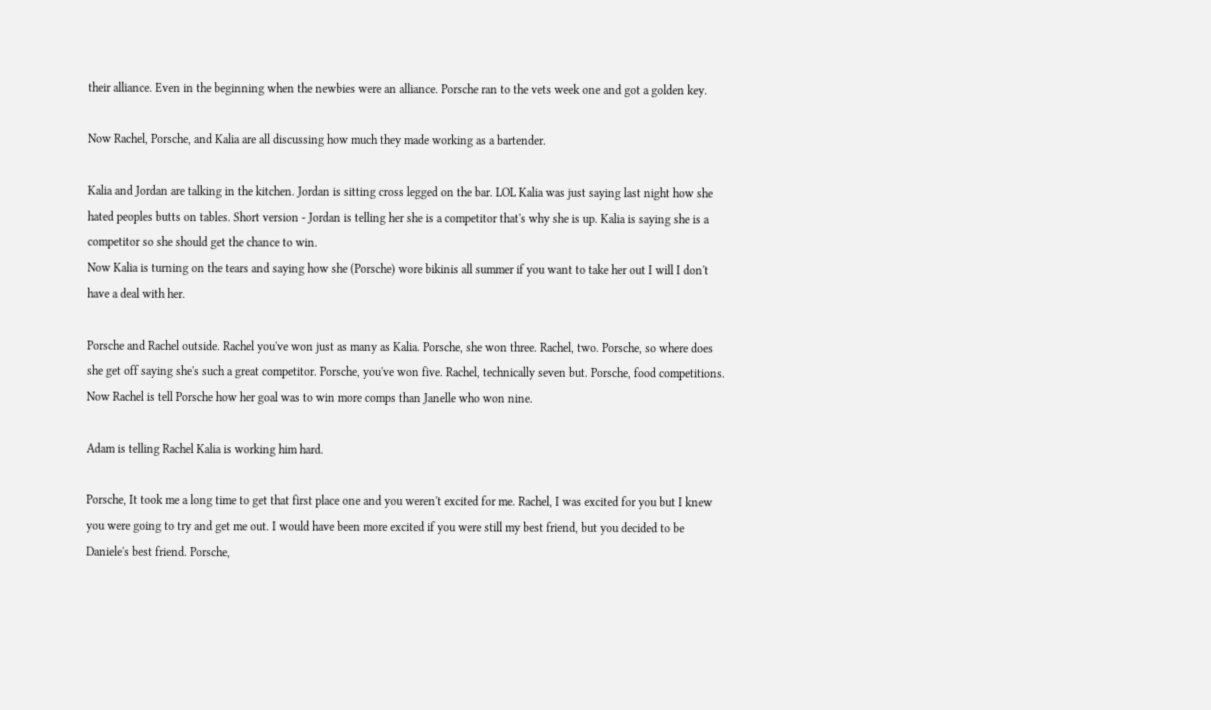their alliance. Even in the beginning when the newbies were an alliance. Porsche ran to the vets week one and got a golden key.

Now Rachel, Porsche, and Kalia are all discussing how much they made working as a bartender.

Kalia and Jordan are talking in the kitchen. Jordan is sitting cross legged on the bar. LOL Kalia was just saying last night how she hated peoples butts on tables. Short version - Jordan is telling her she is a competitor that's why she is up. Kalia is saying she is a competitor so she should get the chance to win.
Now Kalia is turning on the tears and saying how she (Porsche) wore bikinis all summer if you want to take her out I will I don't have a deal with her.

Porsche and Rachel outside. Rachel you've won just as many as Kalia. Porsche, she won three. Rachel, two. Porsche, so where does she get off saying she's such a great competitor. Porsche, you've won five. Rachel, technically seven but. Porsche, food competitions. Now Rachel is tell Porsche how her goal was to win more comps than Janelle who won nine.

Adam is telling Rachel Kalia is working him hard.

Porsche, It took me a long time to get that first place one and you weren't excited for me. Rachel, I was excited for you but I knew you were going to try and get me out. I would have been more excited if you were still my best friend, but you decided to be Daniele's best friend. Porsche,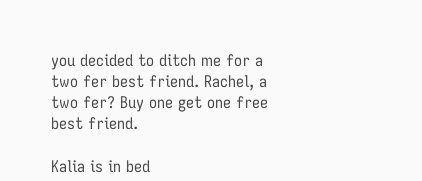you decided to ditch me for a two fer best friend. Rachel, a two fer? Buy one get one free best friend.

Kalia is in bed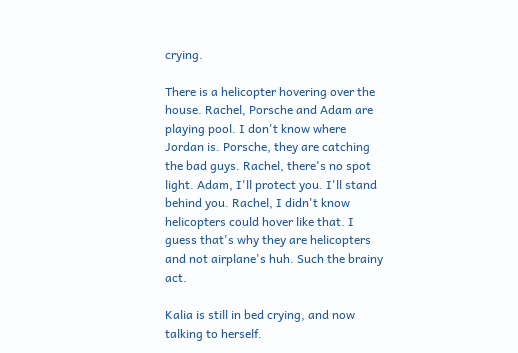crying.

There is a helicopter hovering over the house. Rachel, Porsche and Adam are playing pool. I don't know where Jordan is. Porsche, they are catching the bad guys. Rachel, there's no spot light. Adam, I'll protect you. I'll stand behind you. Rachel, I didn't know helicopters could hover like that. I guess that's why they are helicopters and not airplane's huh. Such the brainy act.

Kalia is still in bed crying, and now talking to herself.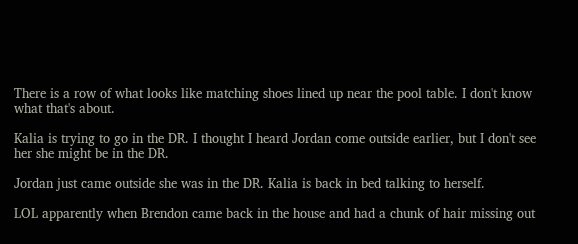There is a row of what looks like matching shoes lined up near the pool table. I don't know what that's about.

Kalia is trying to go in the DR. I thought I heard Jordan come outside earlier, but I don't see her she might be in the DR.

Jordan just came outside she was in the DR. Kalia is back in bed talking to herself.

LOL apparently when Brendon came back in the house and had a chunk of hair missing out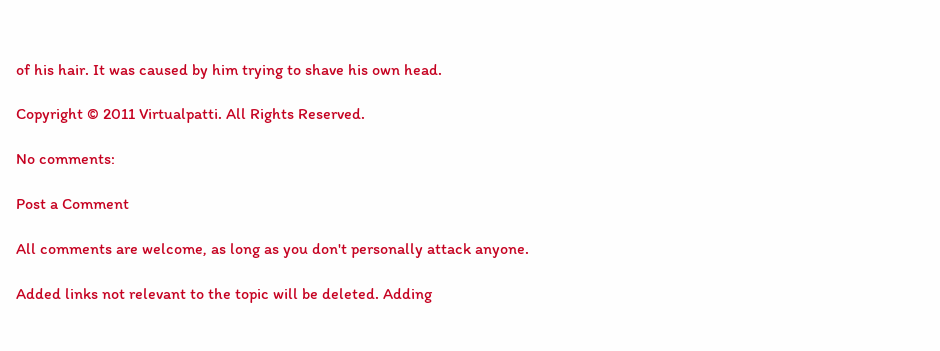of his hair. It was caused by him trying to shave his own head.

Copyright © 2011 Virtualpatti. All Rights Reserved.

No comments:

Post a Comment

All comments are welcome, as long as you don't personally attack anyone.

Added links not relevant to the topic will be deleted. Adding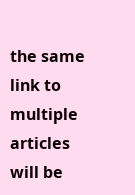the same link to multiple articles will be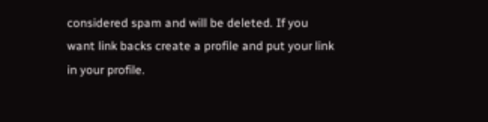considered spam and will be deleted. If you want link backs create a profile and put your link in your profile.